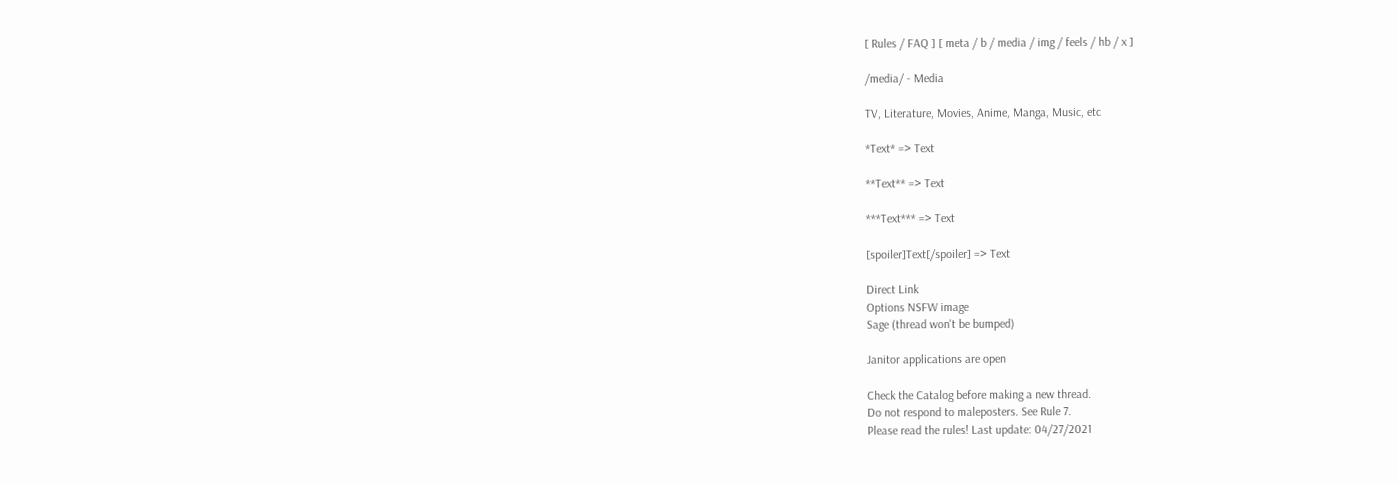[ Rules / FAQ ] [ meta / b / media / img / feels / hb / x ]

/media/ - Media

TV, Literature, Movies, Anime, Manga, Music, etc

*Text* => Text

**Text** => Text

***Text*** => Text

[spoiler]Text[/spoiler] => Text

Direct Link
Options NSFW image
Sage (thread won't be bumped)

Janitor applications are open

Check the Catalog before making a new thread.
Do not respond to maleposters. See Rule 7.
Please read the rules! Last update: 04/27/2021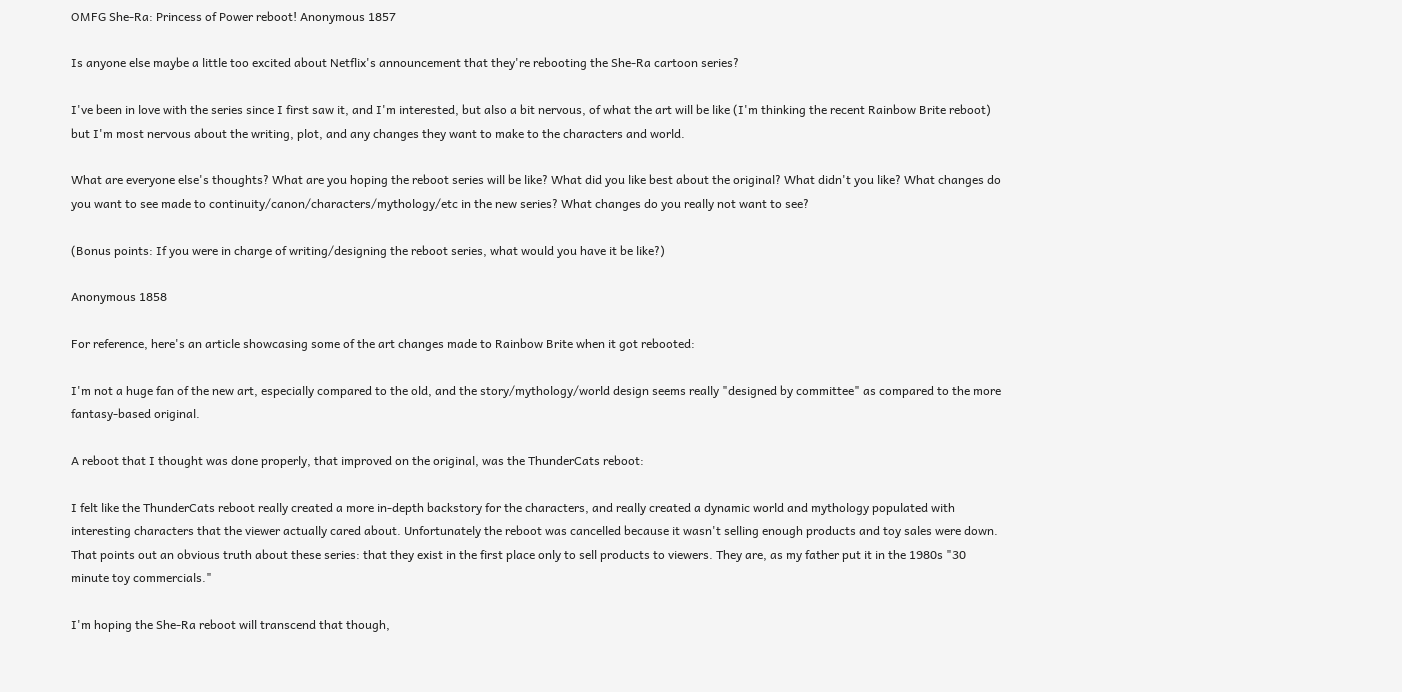OMFG She-Ra: Princess of Power reboot! Anonymous 1857

Is anyone else maybe a little too excited about Netflix's announcement that they're rebooting the She-Ra cartoon series?

I've been in love with the series since I first saw it, and I'm interested, but also a bit nervous, of what the art will be like (I'm thinking the recent Rainbow Brite reboot) but I'm most nervous about the writing, plot, and any changes they want to make to the characters and world.

What are everyone else's thoughts? What are you hoping the reboot series will be like? What did you like best about the original? What didn't you like? What changes do you want to see made to continuity/canon/characters/mythology/etc in the new series? What changes do you really not want to see?

(Bonus points: If you were in charge of writing/designing the reboot series, what would you have it be like?)

Anonymous 1858

For reference, here's an article showcasing some of the art changes made to Rainbow Brite when it got rebooted:

I'm not a huge fan of the new art, especially compared to the old, and the story/mythology/world design seems really "designed by committee" as compared to the more fantasy-based original.

A reboot that I thought was done properly, that improved on the original, was the ThunderCats reboot:

I felt like the ThunderCats reboot really created a more in-depth backstory for the characters, and really created a dynamic world and mythology populated with interesting characters that the viewer actually cared about. Unfortunately the reboot was cancelled because it wasn't selling enough products and toy sales were down. That points out an obvious truth about these series: that they exist in the first place only to sell products to viewers. They are, as my father put it in the 1980s "30 minute toy commercials."

I'm hoping the She-Ra reboot will transcend that though,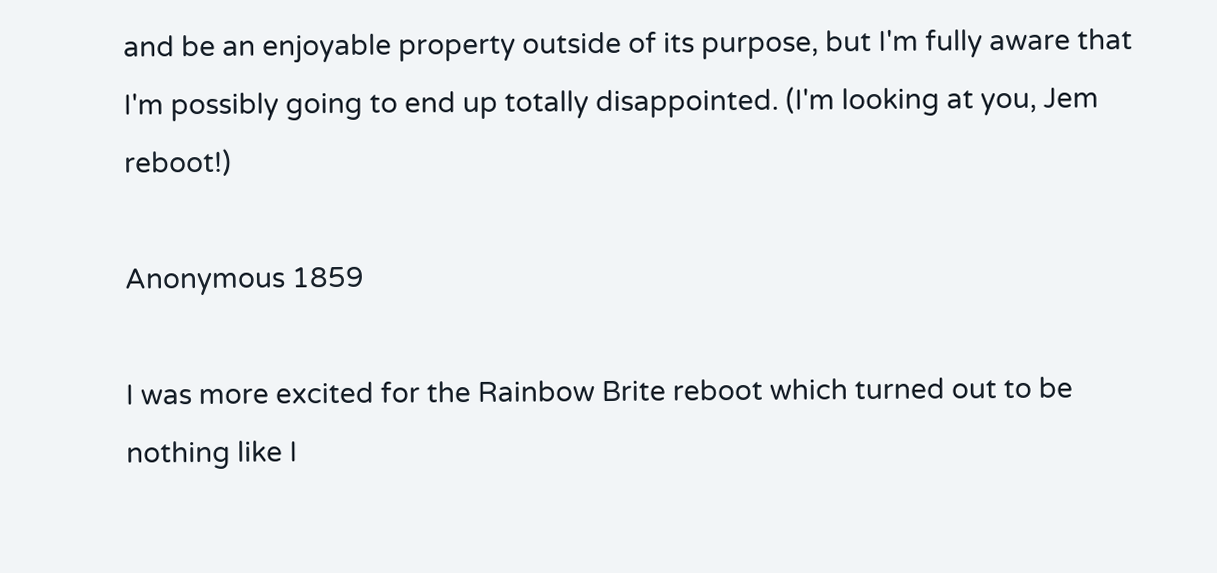and be an enjoyable property outside of its purpose, but I'm fully aware that I'm possibly going to end up totally disappointed. (I'm looking at you, Jem reboot!)

Anonymous 1859

I was more excited for the Rainbow Brite reboot which turned out to be nothing like I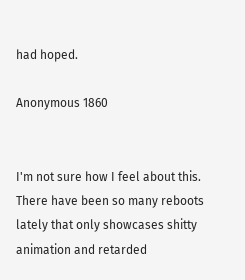had hoped.

Anonymous 1860


I'm not sure how I feel about this. There have been so many reboots lately that only showcases shitty animation and retarded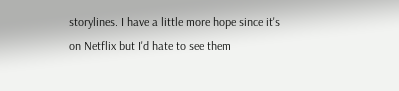storylines. I have a little more hope since it's on Netflix but I'd hate to see them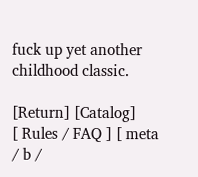fuck up yet another childhood classic.

[Return] [Catalog]
[ Rules / FAQ ] [ meta / b /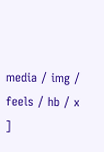media / img / feels / hb / x ]